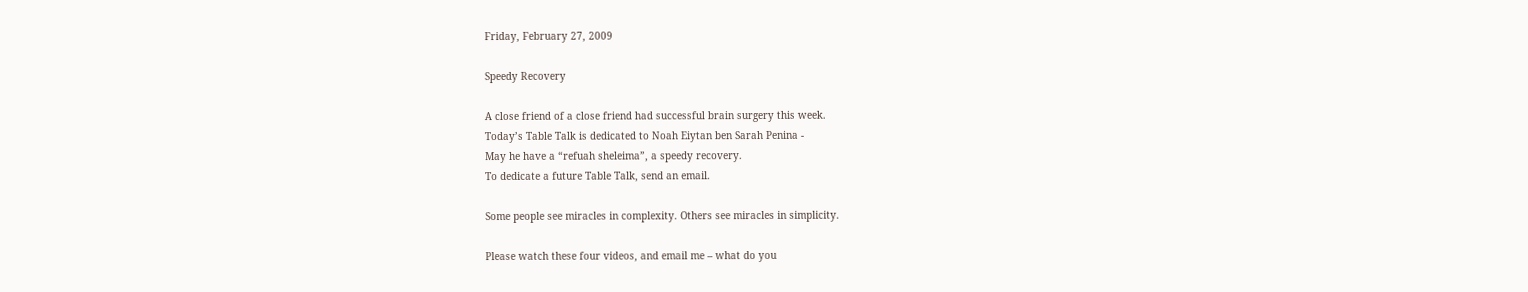Friday, February 27, 2009

Speedy Recovery

A close friend of a close friend had successful brain surgery this week.
Today’s Table Talk is dedicated to Noah Eiytan ben Sarah Penina -
May he have a “refuah sheleima”, a speedy recovery.
To dedicate a future Table Talk, send an email.

Some people see miracles in complexity. Others see miracles in simplicity.

Please watch these four videos, and email me – what do you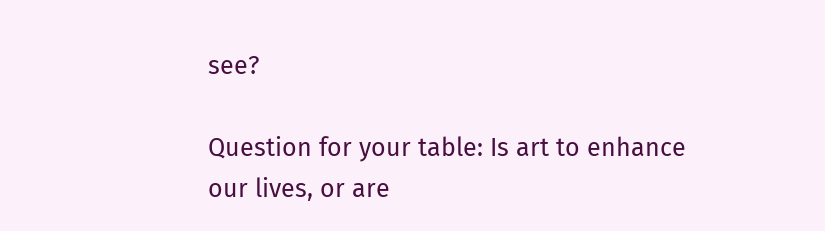see?

Question for your table: Is art to enhance our lives, or are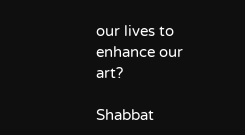our lives to enhance our art?

Shabbat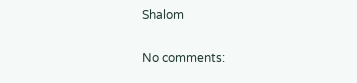Shalom

No comments: